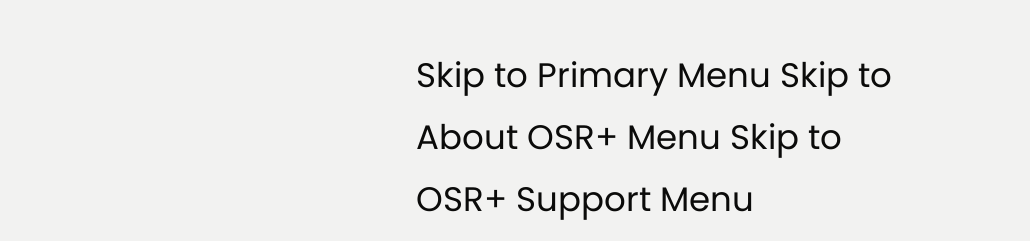Skip to Primary Menu Skip to About OSR+ Menu Skip to OSR+ Support Menu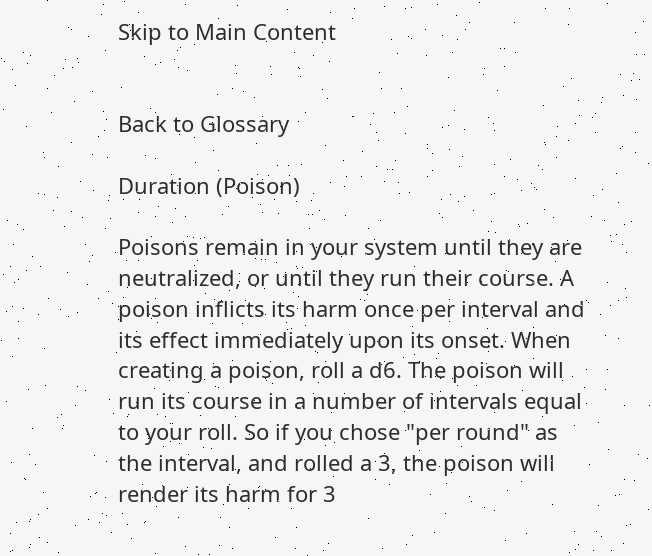Skip to Main Content


Back to Glossary

Duration (Poison)

Poisons remain in your system until they are neutralized, or until they run their course. A poison inflicts its harm once per interval and its effect immediately upon its onset. When creating a poison, roll a d6. The poison will run its course in a number of intervals equal to your roll. So if you chose "per round" as the interval, and rolled a 3, the poison will render its harm for 3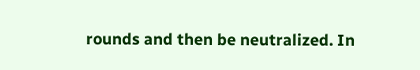rounds and then be neutralized. In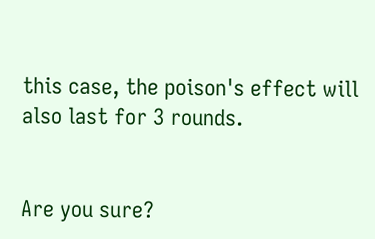this case, the poison's effect will also last for 3 rounds.


Are you sure?